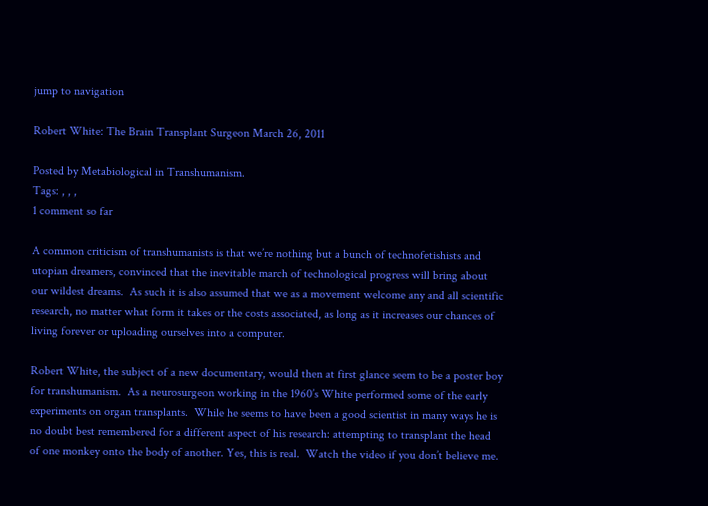jump to navigation

Robert White: The Brain Transplant Surgeon March 26, 2011

Posted by Metabiological in Transhumanism.
Tags: , , ,
1 comment so far

A common criticism of transhumanists is that we’re nothing but a bunch of technofetishists and utopian dreamers, convinced that the inevitable march of technological progress will bring about our wildest dreams.  As such it is also assumed that we as a movement welcome any and all scientific research, no matter what form it takes or the costs associated, as long as it increases our chances of living forever or uploading ourselves into a computer.

Robert White, the subject of a new documentary, would then at first glance seem to be a poster boy for transhumanism.  As a neurosurgeon working in the 1960’s White performed some of the early experiments on organ transplants.  While he seems to have been a good scientist in many ways he is no doubt best remembered for a different aspect of his research: attempting to transplant the head of one monkey onto the body of another. Yes, this is real.  Watch the video if you don’t believe me.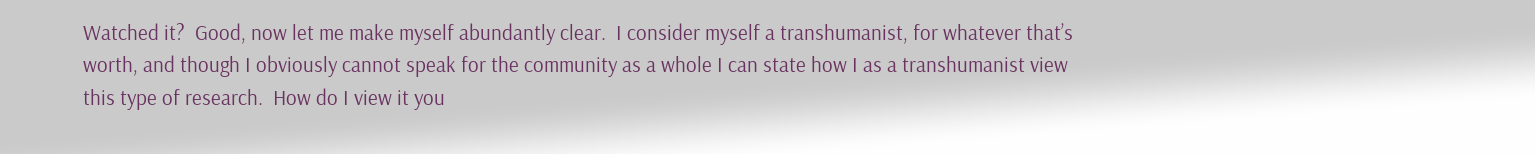Watched it?  Good, now let me make myself abundantly clear.  I consider myself a transhumanist, for whatever that’s worth, and though I obviously cannot speak for the community as a whole I can state how I as a transhumanist view this type of research.  How do I view it you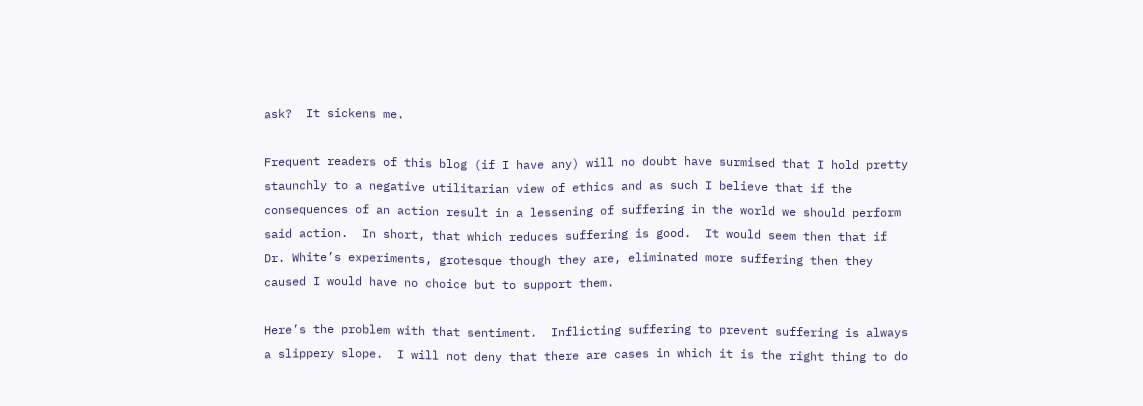ask?  It sickens me.

Frequent readers of this blog (if I have any) will no doubt have surmised that I hold pretty staunchly to a negative utilitarian view of ethics and as such I believe that if the consequences of an action result in a lessening of suffering in the world we should perform said action.  In short, that which reduces suffering is good.  It would seem then that if Dr. White’s experiments, grotesque though they are, eliminated more suffering then they caused I would have no choice but to support them.

Here’s the problem with that sentiment.  Inflicting suffering to prevent suffering is always a slippery slope.  I will not deny that there are cases in which it is the right thing to do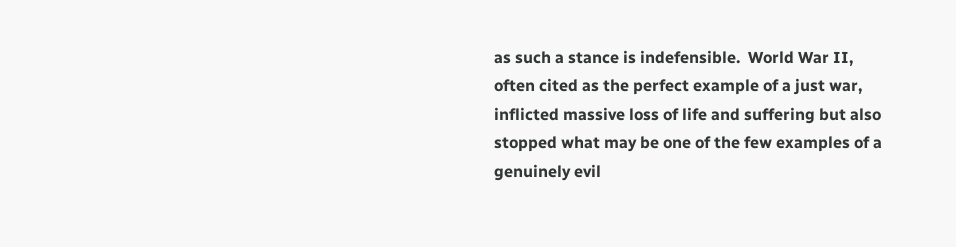as such a stance is indefensible.  World War II, often cited as the perfect example of a just war, inflicted massive loss of life and suffering but also stopped what may be one of the few examples of a genuinely evil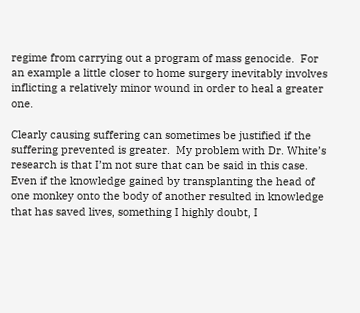regime from carrying out a program of mass genocide.  For an example a little closer to home surgery inevitably involves inflicting a relatively minor wound in order to heal a greater one.

Clearly causing suffering can sometimes be justified if the suffering prevented is greater.  My problem with Dr. White’s research is that I’m not sure that can be said in this case.  Even if the knowledge gained by transplanting the head of one monkey onto the body of another resulted in knowledge that has saved lives, something I highly doubt, I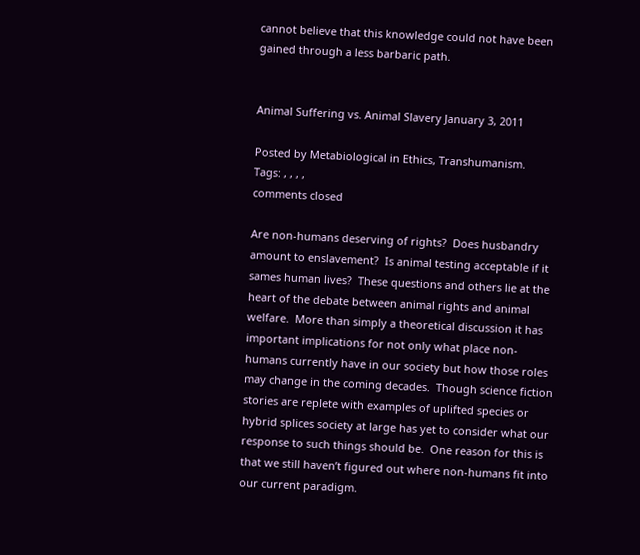cannot believe that this knowledge could not have been gained through a less barbaric path.


Animal Suffering vs. Animal Slavery January 3, 2011

Posted by Metabiological in Ethics, Transhumanism.
Tags: , , , ,
comments closed

Are non-humans deserving of rights?  Does husbandry amount to enslavement?  Is animal testing acceptable if it sames human lives?  These questions and others lie at the heart of the debate between animal rights and animal welfare.  More than simply a theoretical discussion it has important implications for not only what place non-humans currently have in our society but how those roles may change in the coming decades.  Though science fiction stories are replete with examples of uplifted species or hybrid splices society at large has yet to consider what our response to such things should be.  One reason for this is that we still haven’t figured out where non-humans fit into our current paradigm.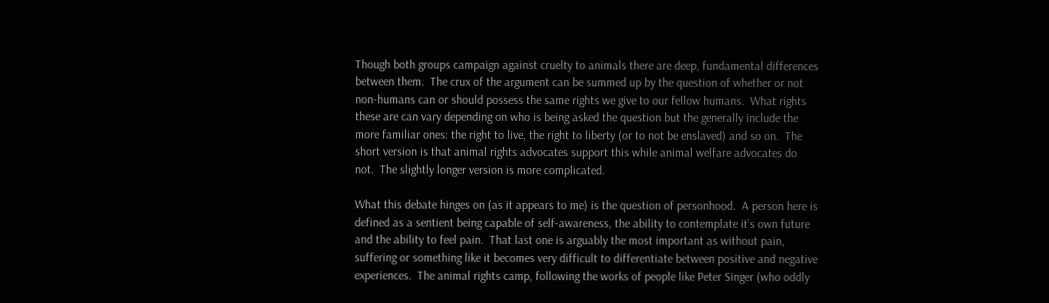Though both groups campaign against cruelty to animals there are deep, fundamental differences between them.  The crux of the argument can be summed up by the question of whether or not non-humans can or should possess the same rights we give to our fellow humans.  What rights these are can vary depending on who is being asked the question but the generally include the more familiar ones: the right to live, the right to liberty (or to not be enslaved) and so on.  The short version is that animal rights advocates support this while animal welfare advocates do not.  The slightly longer version is more complicated.

What this debate hinges on (as it appears to me) is the question of personhood.  A person here is defined as a sentient being capable of self-awareness, the ability to contemplate it’s own future and the ability to feel pain.  That last one is arguably the most important as without pain, suffering or something like it becomes very difficult to differentiate between positive and negative experiences.  The animal rights camp, following the works of people like Peter Singer (who oddly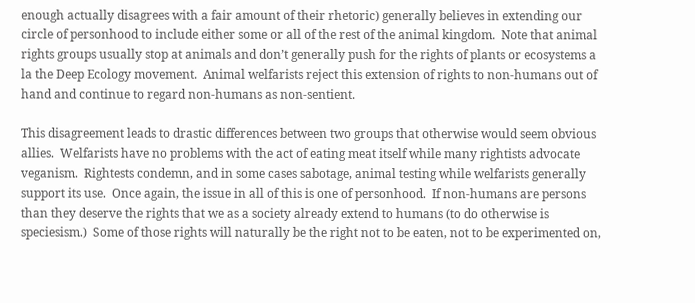enough actually disagrees with a fair amount of their rhetoric) generally believes in extending our circle of personhood to include either some or all of the rest of the animal kingdom.  Note that animal rights groups usually stop at animals and don’t generally push for the rights of plants or ecosystems a la the Deep Ecology movement.  Animal welfarists reject this extension of rights to non-humans out of hand and continue to regard non-humans as non-sentient.

This disagreement leads to drastic differences between two groups that otherwise would seem obvious allies.  Welfarists have no problems with the act of eating meat itself while many rightists advocate veganism.  Rightests condemn, and in some cases sabotage, animal testing while welfarists generally support its use.  Once again, the issue in all of this is one of personhood.  If non-humans are persons than they deserve the rights that we as a society already extend to humans (to do otherwise is speciesism.)  Some of those rights will naturally be the right not to be eaten, not to be experimented on,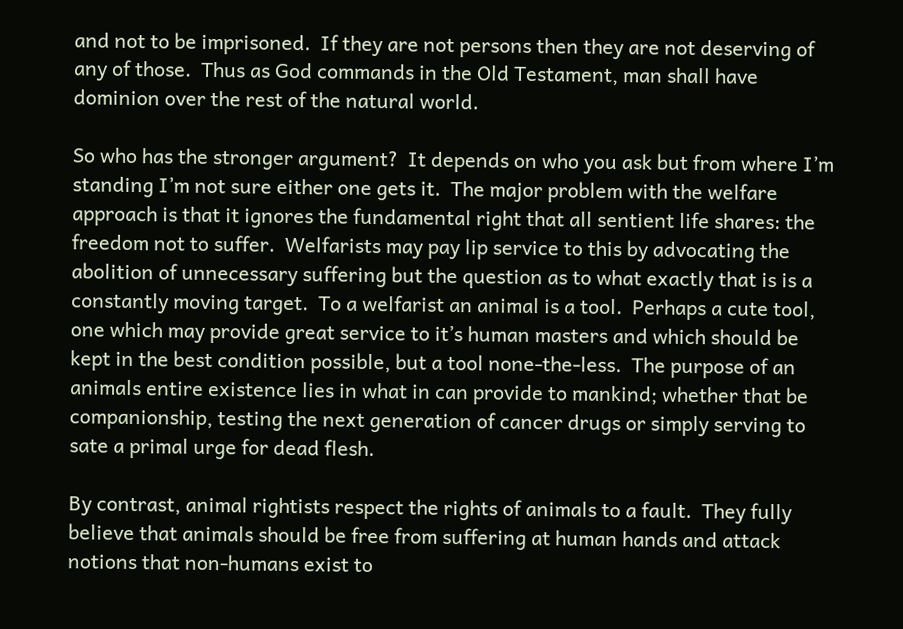and not to be imprisoned.  If they are not persons then they are not deserving of any of those.  Thus as God commands in the Old Testament, man shall have dominion over the rest of the natural world.

So who has the stronger argument?  It depends on who you ask but from where I’m standing I’m not sure either one gets it.  The major problem with the welfare approach is that it ignores the fundamental right that all sentient life shares: the freedom not to suffer.  Welfarists may pay lip service to this by advocating the abolition of unnecessary suffering but the question as to what exactly that is is a constantly moving target.  To a welfarist an animal is a tool.  Perhaps a cute tool, one which may provide great service to it’s human masters and which should be kept in the best condition possible, but a tool none-the-less.  The purpose of an animals entire existence lies in what in can provide to mankind; whether that be companionship, testing the next generation of cancer drugs or simply serving to sate a primal urge for dead flesh.

By contrast, animal rightists respect the rights of animals to a fault.  They fully believe that animals should be free from suffering at human hands and attack notions that non-humans exist to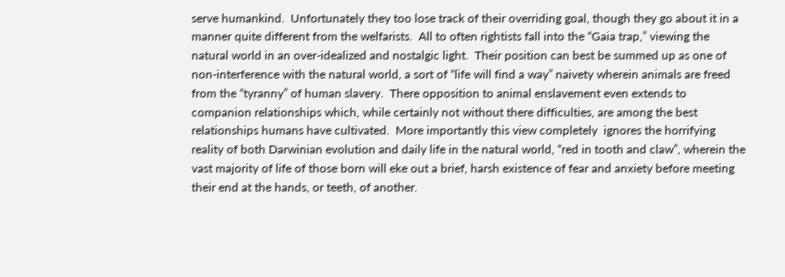serve humankind.  Unfortunately they too lose track of their overriding goal, though they go about it in a manner quite different from the welfarists.  All to often rightists fall into the “Gaia trap,” viewing the natural world in an over-idealized and nostalgic light.  Their position can best be summed up as one of non-interference with the natural world, a sort of “life will find a way” naivety wherein animals are freed from the “tyranny” of human slavery.  There opposition to animal enslavement even extends to companion relationships which, while certainly not without there difficulties, are among the best relationships humans have cultivated.  More importantly this view completely  ignores the horrifying reality of both Darwinian evolution and daily life in the natural world, “red in tooth and claw”, wherein the vast majority of life of those born will eke out a brief, harsh existence of fear and anxiety before meeting their end at the hands, or teeth, of another.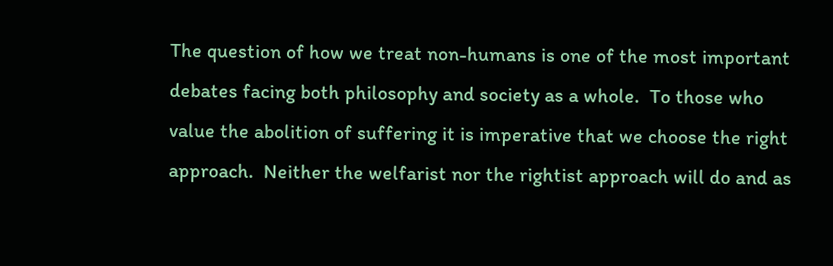The question of how we treat non-humans is one of the most important debates facing both philosophy and society as a whole.  To those who value the abolition of suffering it is imperative that we choose the right approach.  Neither the welfarist nor the rightist approach will do and as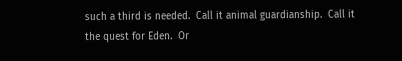such a third is needed.  Call it animal guardianship.  Call it the quest for Eden.  Or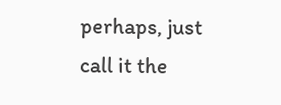perhaps, just call it the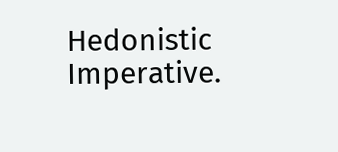Hedonistic Imperative.